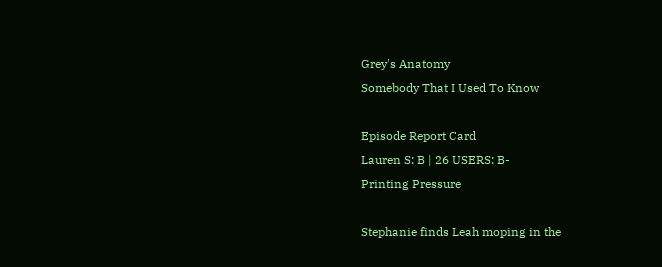Grey's Anatomy
Somebody That I Used To Know

Episode Report Card
Lauren S: B | 26 USERS: B-
Printing Pressure

Stephanie finds Leah moping in the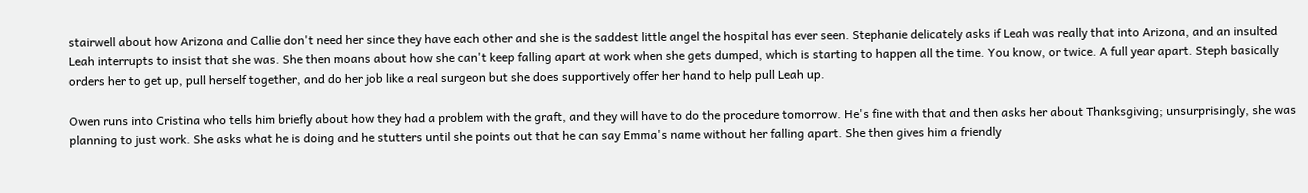stairwell about how Arizona and Callie don't need her since they have each other and she is the saddest little angel the hospital has ever seen. Stephanie delicately asks if Leah was really that into Arizona, and an insulted Leah interrupts to insist that she was. She then moans about how she can't keep falling apart at work when she gets dumped, which is starting to happen all the time. You know, or twice. A full year apart. Steph basically orders her to get up, pull herself together, and do her job like a real surgeon but she does supportively offer her hand to help pull Leah up.

Owen runs into Cristina who tells him briefly about how they had a problem with the graft, and they will have to do the procedure tomorrow. He's fine with that and then asks her about Thanksgiving; unsurprisingly, she was planning to just work. She asks what he is doing and he stutters until she points out that he can say Emma's name without her falling apart. She then gives him a friendly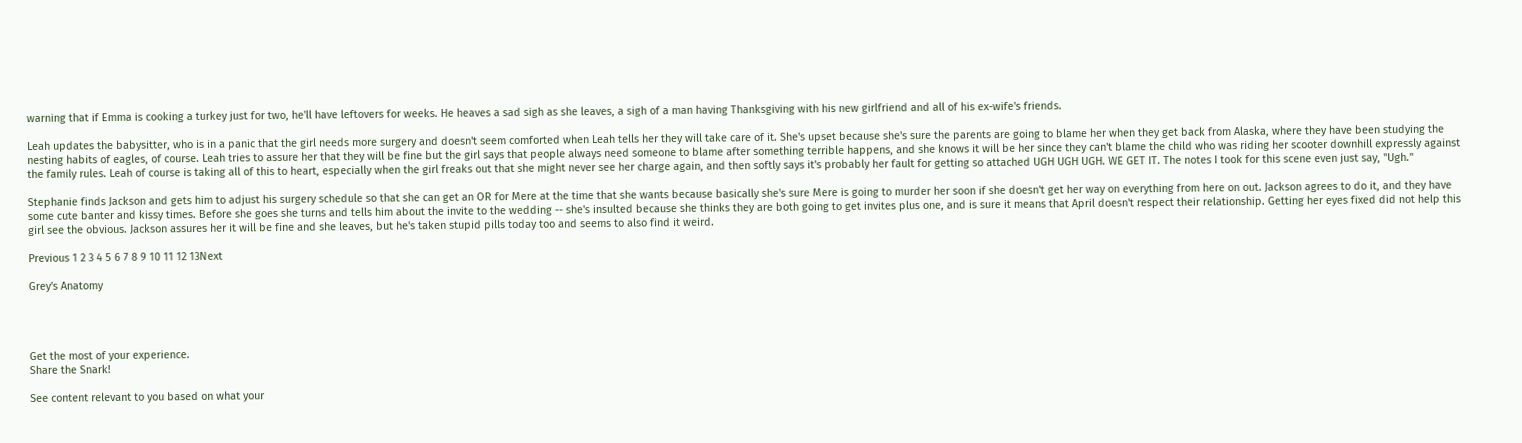warning that if Emma is cooking a turkey just for two, he'll have leftovers for weeks. He heaves a sad sigh as she leaves, a sigh of a man having Thanksgiving with his new girlfriend and all of his ex-wife's friends.

Leah updates the babysitter, who is in a panic that the girl needs more surgery and doesn't seem comforted when Leah tells her they will take care of it. She's upset because she's sure the parents are going to blame her when they get back from Alaska, where they have been studying the nesting habits of eagles, of course. Leah tries to assure her that they will be fine but the girl says that people always need someone to blame after something terrible happens, and she knows it will be her since they can't blame the child who was riding her scooter downhill expressly against the family rules. Leah of course is taking all of this to heart, especially when the girl freaks out that she might never see her charge again, and then softly says it's probably her fault for getting so attached UGH UGH UGH. WE GET IT. The notes I took for this scene even just say, "Ugh."

Stephanie finds Jackson and gets him to adjust his surgery schedule so that she can get an OR for Mere at the time that she wants because basically she's sure Mere is going to murder her soon if she doesn't get her way on everything from here on out. Jackson agrees to do it, and they have some cute banter and kissy times. Before she goes she turns and tells him about the invite to the wedding -- she's insulted because she thinks they are both going to get invites plus one, and is sure it means that April doesn't respect their relationship. Getting her eyes fixed did not help this girl see the obvious. Jackson assures her it will be fine and she leaves, but he's taken stupid pills today too and seems to also find it weird.

Previous 1 2 3 4 5 6 7 8 9 10 11 12 13Next

Grey's Anatomy




Get the most of your experience.
Share the Snark!

See content relevant to you based on what your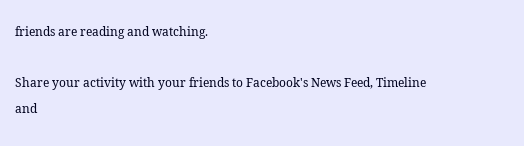friends are reading and watching.

Share your activity with your friends to Facebook's News Feed, Timeline and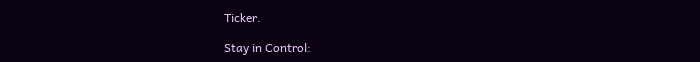Ticker.

Stay in Control: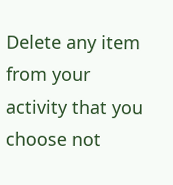Delete any item from your activity that you choose not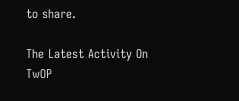to share.

The Latest Activity On TwOP